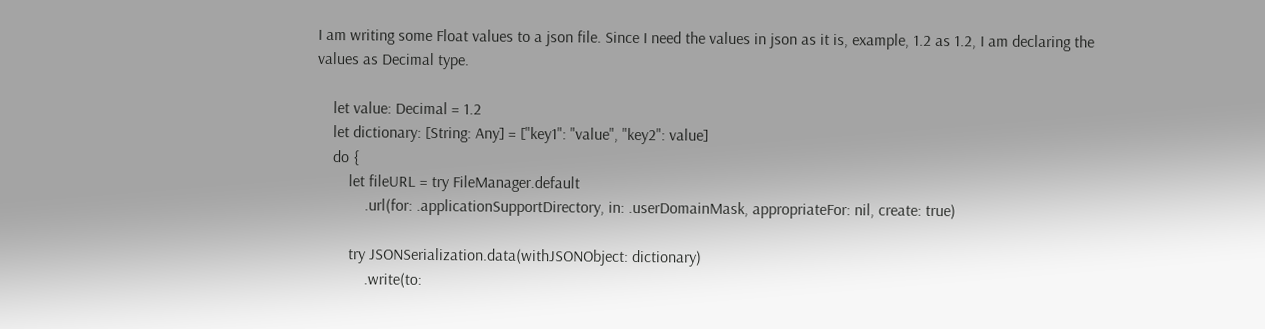I am writing some Float values to a json file. Since I need the values in json as it is, example, 1.2 as 1.2, I am declaring the values as Decimal type.

    let value: Decimal = 1.2
    let dictionary: [String: Any] = ["key1": "value", "key2": value]
    do {
        let fileURL = try FileManager.default
            .url(for: .applicationSupportDirectory, in: .userDomainMask, appropriateFor: nil, create: true)

        try JSONSerialization.data(withJSONObject: dictionary)
            .write(to: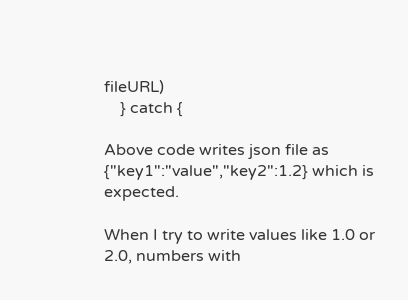fileURL)
    } catch {

Above code writes json file as {"key1":"value","key2":1.2} which is expected.

When I try to write values like 1.0 or 2.0, numbers with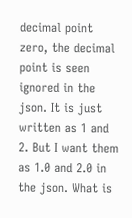decimal point zero, the decimal point is seen ignored in the json. It is just written as 1 and 2. But I want them as 1.0 and 2.0 in the json. What is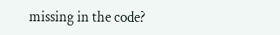missing in the code?